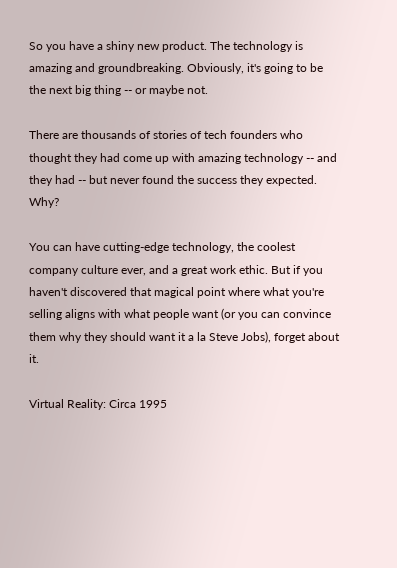So you have a shiny new product. The technology is amazing and groundbreaking. Obviously, it's going to be the next big thing -- or maybe not.

There are thousands of stories of tech founders who thought they had come up with amazing technology -- and they had -- but never found the success they expected. Why?

You can have cutting-edge technology, the coolest company culture ever, and a great work ethic. But if you haven't discovered that magical point where what you're selling aligns with what people want (or you can convince them why they should want it a la Steve Jobs), forget about it.

Virtual Reality: Circa 1995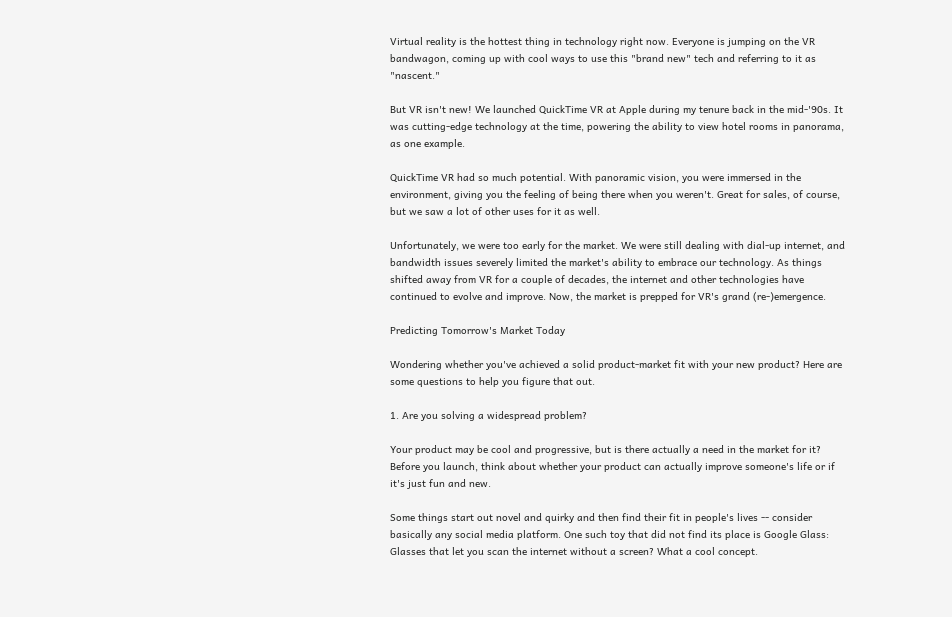Virtual reality is the hottest thing in technology right now. Everyone is jumping on the VR bandwagon, coming up with cool ways to use this "brand new" tech and referring to it as "nascent."

But VR isn't new! We launched QuickTime VR at Apple during my tenure back in the mid-'90s. It was cutting-edge technology at the time, powering the ability to view hotel rooms in panorama, as one example.

QuickTime VR had so much potential. With panoramic vision, you were immersed in the environment, giving you the feeling of being there when you weren't. Great for sales, of course, but we saw a lot of other uses for it as well.

Unfortunately, we were too early for the market. We were still dealing with dial-up internet, and bandwidth issues severely limited the market's ability to embrace our technology. As things shifted away from VR for a couple of decades, the internet and other technologies have continued to evolve and improve. Now, the market is prepped for VR's grand (re-)emergence.

Predicting Tomorrow's Market Today

Wondering whether you've achieved a solid product-market fit with your new product? Here are some questions to help you figure that out.

1. Are you solving a widespread problem?

Your product may be cool and progressive, but is there actually a need in the market for it? Before you launch, think about whether your product can actually improve someone's life or if it's just fun and new.

Some things start out novel and quirky and then find their fit in people's lives -- consider basically any social media platform. One such toy that did not find its place is Google Glass: Glasses that let you scan the internet without a screen? What a cool concept.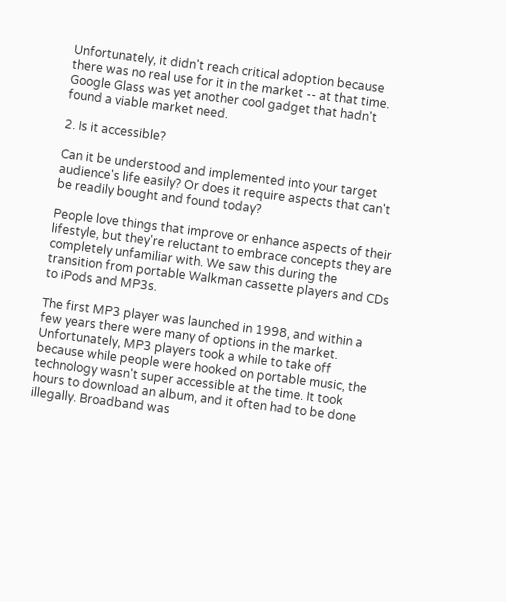Unfortunately, it didn't reach critical adoption because there was no real use for it in the market -- at that time. Google Glass was yet another cool gadget that hadn't found a viable market need.

2. Is it accessible?

Can it be understood and implemented into your target audience's life easily? Or does it require aspects that can't be readily bought and found today?

People love things that improve or enhance aspects of their lifestyle, but they're reluctant to embrace concepts they are completely unfamiliar with. We saw this during the transition from portable Walkman cassette players and CDs to iPods and MP3s.

The first MP3 player was launched in 1998, and within a few years there were many of options in the market. Unfortunately, MP3 players took a while to take off because while people were hooked on portable music, the technology wasn't super accessible at the time. It took hours to download an album, and it often had to be done illegally. Broadband was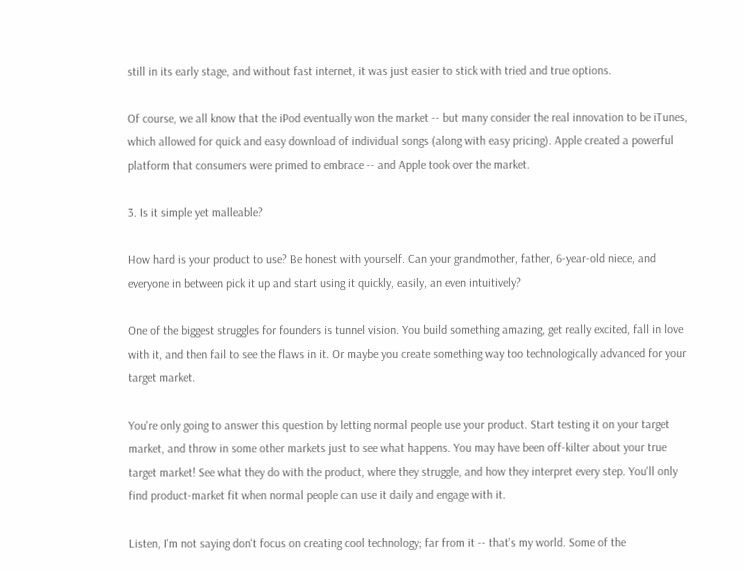still in its early stage, and without fast internet, it was just easier to stick with tried and true options.

Of course, we all know that the iPod eventually won the market -- but many consider the real innovation to be iTunes, which allowed for quick and easy download of individual songs (along with easy pricing). Apple created a powerful platform that consumers were primed to embrace -- and Apple took over the market.

3. Is it simple yet malleable?

How hard is your product to use? Be honest with yourself. Can your grandmother, father, 6-year-old niece, and everyone in between pick it up and start using it quickly, easily, an even intuitively?

One of the biggest struggles for founders is tunnel vision. You build something amazing, get really excited, fall in love with it, and then fail to see the flaws in it. Or maybe you create something way too technologically advanced for your target market.

You're only going to answer this question by letting normal people use your product. Start testing it on your target market, and throw in some other markets just to see what happens. You may have been off-kilter about your true target market! See what they do with the product, where they struggle, and how they interpret every step. You'll only find product-market fit when normal people can use it daily and engage with it.

Listen, I'm not saying don't focus on creating cool technology; far from it -- that's my world. Some of the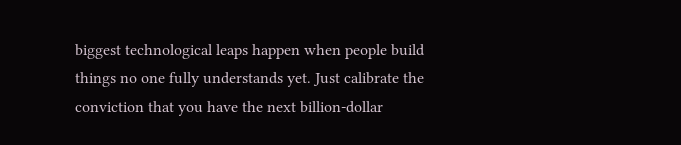biggest technological leaps happen when people build things no one fully understands yet. Just calibrate the conviction that you have the next billion-dollar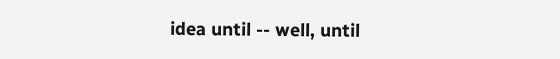idea until -- well, until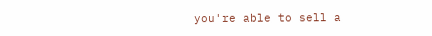you're able to sell a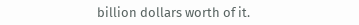billion dollars worth of it.